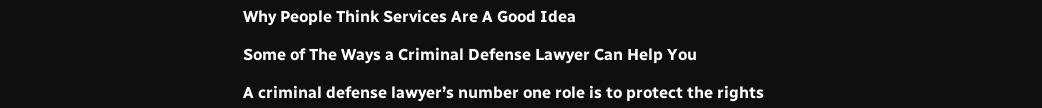Why People Think Services Are A Good Idea

Some of The Ways a Criminal Defense Lawyer Can Help You

A criminal defense lawyer’s number one role is to protect the rights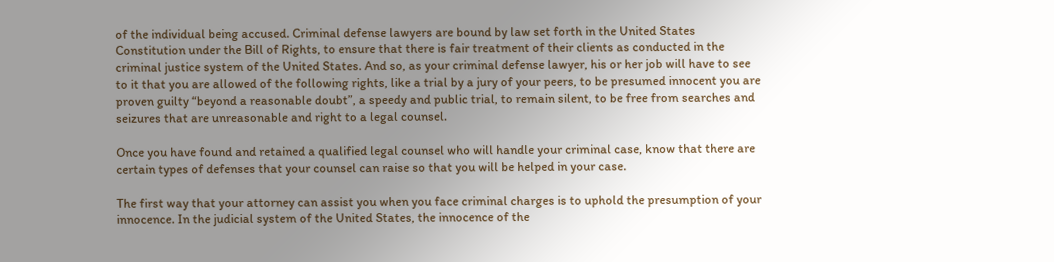of the individual being accused. Criminal defense lawyers are bound by law set forth in the United States Constitution under the Bill of Rights, to ensure that there is fair treatment of their clients as conducted in the criminal justice system of the United States. And so, as your criminal defense lawyer, his or her job will have to see to it that you are allowed of the following rights, like a trial by a jury of your peers, to be presumed innocent you are proven guilty “beyond a reasonable doubt”, a speedy and public trial, to remain silent, to be free from searches and seizures that are unreasonable and right to a legal counsel.

Once you have found and retained a qualified legal counsel who will handle your criminal case, know that there are certain types of defenses that your counsel can raise so that you will be helped in your case.

The first way that your attorney can assist you when you face criminal charges is to uphold the presumption of your innocence. In the judicial system of the United States, the innocence of the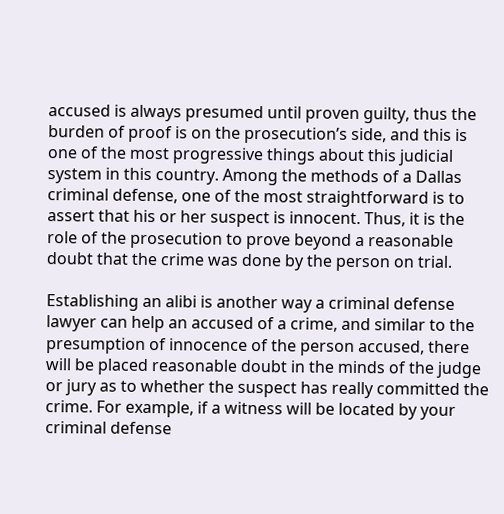accused is always presumed until proven guilty, thus the burden of proof is on the prosecution’s side, and this is one of the most progressive things about this judicial system in this country. Among the methods of a Dallas criminal defense, one of the most straightforward is to assert that his or her suspect is innocent. Thus, it is the role of the prosecution to prove beyond a reasonable doubt that the crime was done by the person on trial.

Establishing an alibi is another way a criminal defense lawyer can help an accused of a crime, and similar to the presumption of innocence of the person accused, there will be placed reasonable doubt in the minds of the judge or jury as to whether the suspect has really committed the crime. For example, if a witness will be located by your criminal defense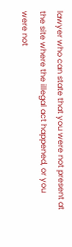lawyer who can state that you were not present at the site where the illegal act happened, or you were not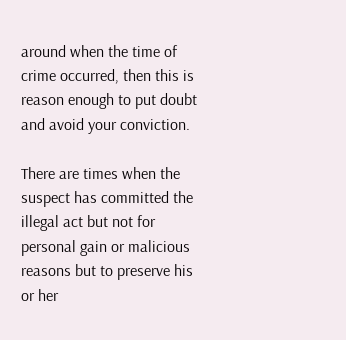around when the time of crime occurred, then this is reason enough to put doubt and avoid your conviction.

There are times when the suspect has committed the illegal act but not for personal gain or malicious reasons but to preserve his or her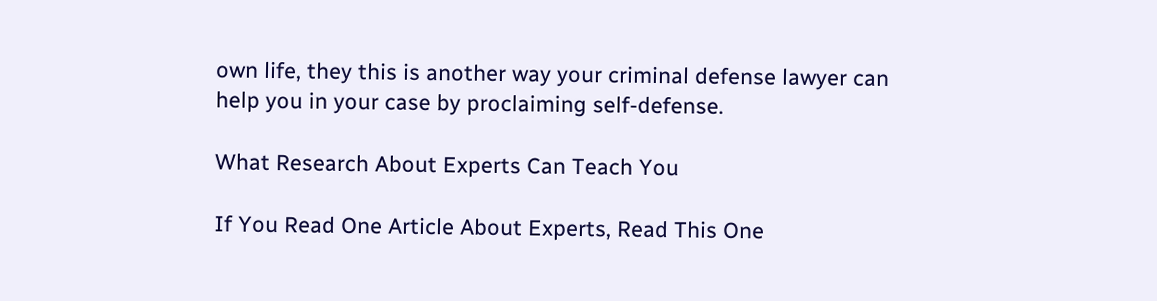own life, they this is another way your criminal defense lawyer can help you in your case by proclaiming self-defense.

What Research About Experts Can Teach You

If You Read One Article About Experts, Read This One